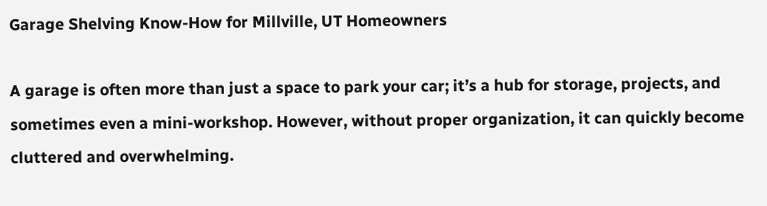Garage Shelving Know-How for Millville, UT Homeowners

A garage is often more than just a space to park your car; it’s a hub for storage, projects, and sometimes even a mini-workshop. However, without proper organization, it can quickly become cluttered and overwhelming.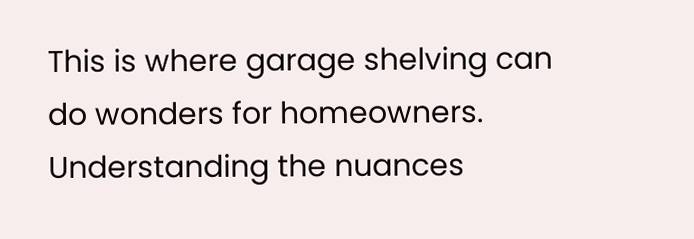This is where garage shelving can do wonders for homeowners. Understanding the nuances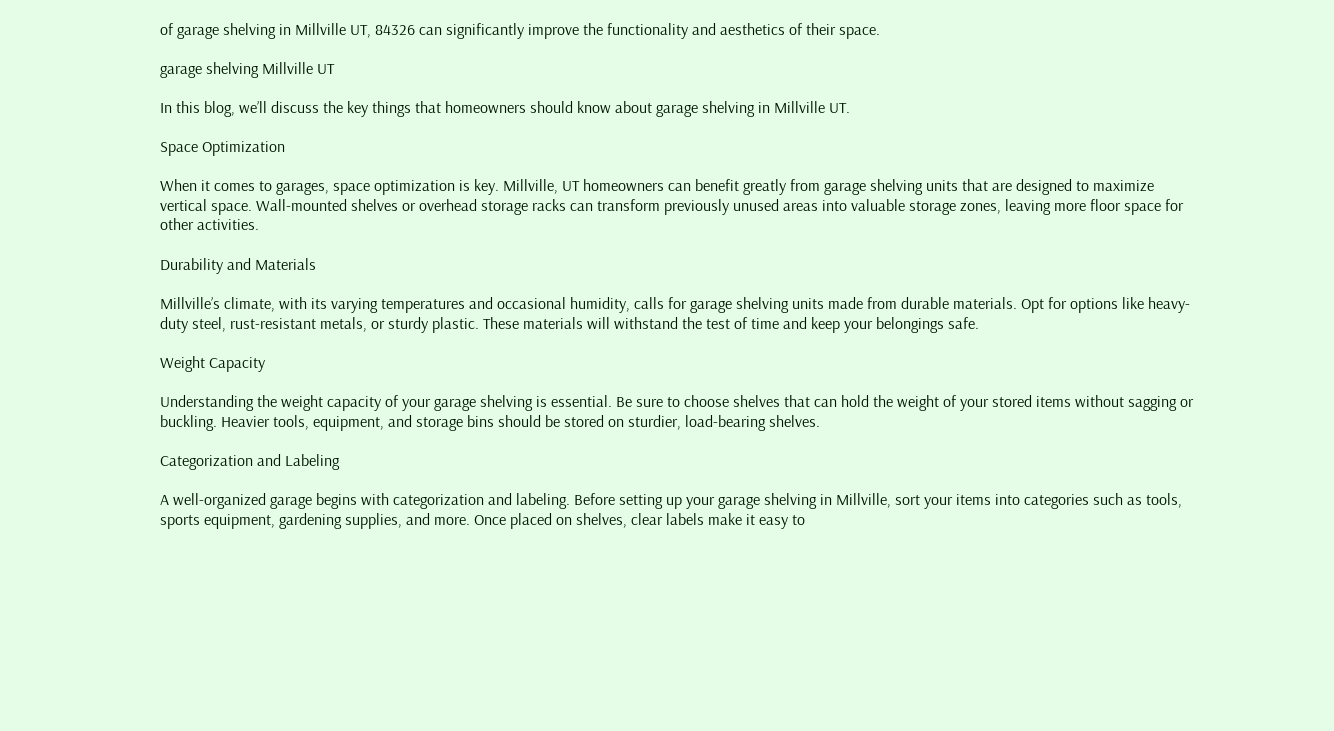of garage shelving in Millville UT, 84326 can significantly improve the functionality and aesthetics of their space.

garage shelving Millville UT

In this blog, we’ll discuss the key things that homeowners should know about garage shelving in Millville UT.

Space Optimization

When it comes to garages, space optimization is key. Millville, UT homeowners can benefit greatly from garage shelving units that are designed to maximize vertical space. Wall-mounted shelves or overhead storage racks can transform previously unused areas into valuable storage zones, leaving more floor space for other activities.

Durability and Materials

Millville’s climate, with its varying temperatures and occasional humidity, calls for garage shelving units made from durable materials. Opt for options like heavy-duty steel, rust-resistant metals, or sturdy plastic. These materials will withstand the test of time and keep your belongings safe.

Weight Capacity

Understanding the weight capacity of your garage shelving is essential. Be sure to choose shelves that can hold the weight of your stored items without sagging or buckling. Heavier tools, equipment, and storage bins should be stored on sturdier, load-bearing shelves.

Categorization and Labeling

A well-organized garage begins with categorization and labeling. Before setting up your garage shelving in Millville, sort your items into categories such as tools, sports equipment, gardening supplies, and more. Once placed on shelves, clear labels make it easy to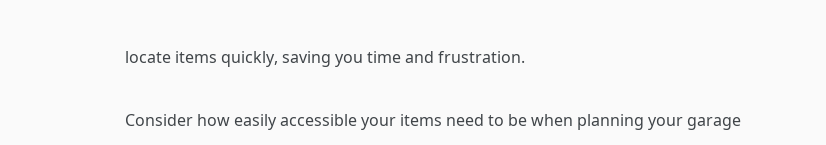locate items quickly, saving you time and frustration.


Consider how easily accessible your items need to be when planning your garage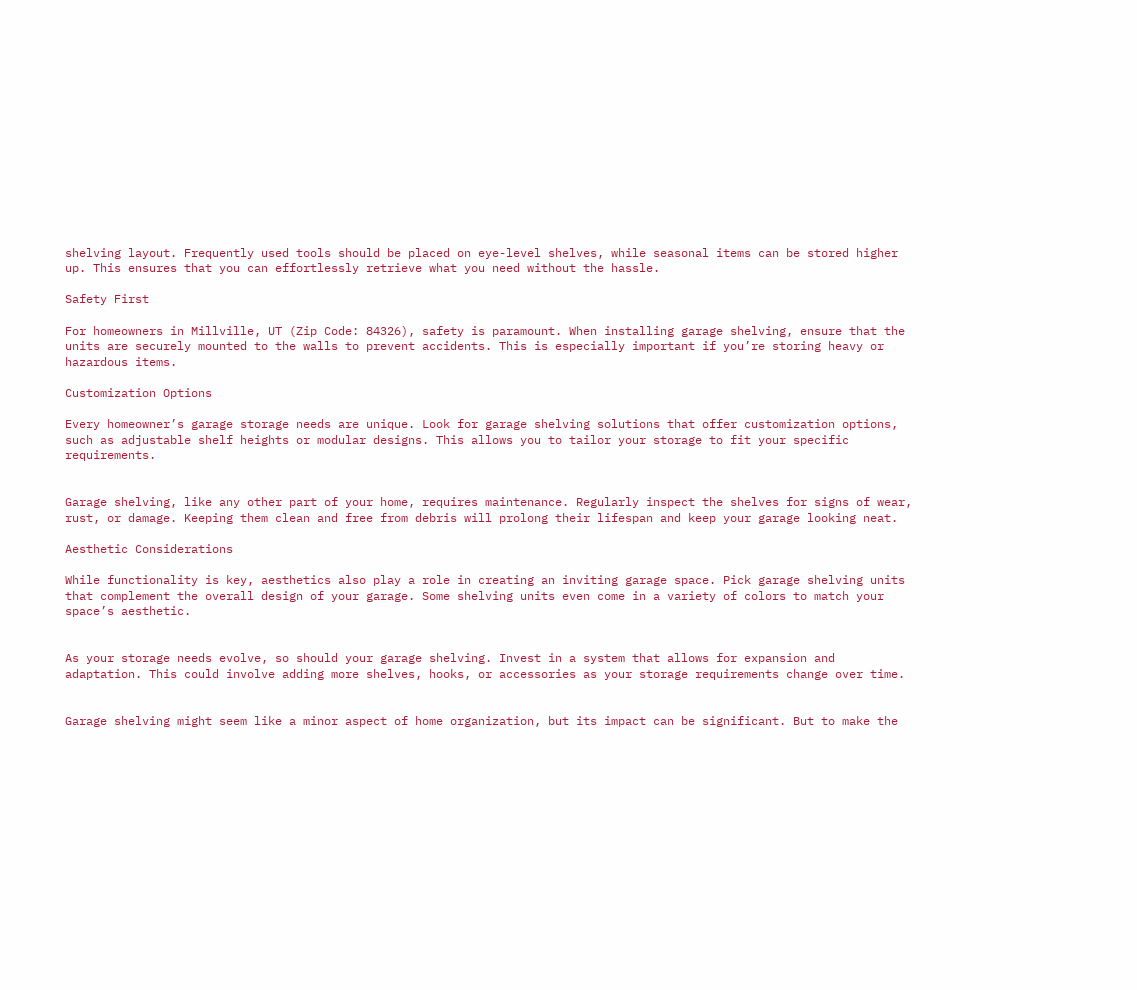shelving layout. Frequently used tools should be placed on eye-level shelves, while seasonal items can be stored higher up. This ensures that you can effortlessly retrieve what you need without the hassle.

Safety First

For homeowners in Millville, UT (Zip Code: 84326), safety is paramount. When installing garage shelving, ensure that the units are securely mounted to the walls to prevent accidents. This is especially important if you’re storing heavy or hazardous items.

Customization Options

Every homeowner’s garage storage needs are unique. Look for garage shelving solutions that offer customization options, such as adjustable shelf heights or modular designs. This allows you to tailor your storage to fit your specific requirements.


Garage shelving, like any other part of your home, requires maintenance. Regularly inspect the shelves for signs of wear, rust, or damage. Keeping them clean and free from debris will prolong their lifespan and keep your garage looking neat.

Aesthetic Considerations

While functionality is key, aesthetics also play a role in creating an inviting garage space. Pick garage shelving units that complement the overall design of your garage. Some shelving units even come in a variety of colors to match your space’s aesthetic.


As your storage needs evolve, so should your garage shelving. Invest in a system that allows for expansion and adaptation. This could involve adding more shelves, hooks, or accessories as your storage requirements change over time.


Garage shelving might seem like a minor aspect of home organization, but its impact can be significant. But to make the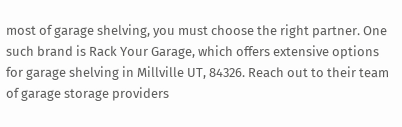most of garage shelving, you must choose the right partner. One such brand is Rack Your Garage, which offers extensive options for garage shelving in Millville UT, 84326. Reach out to their team of garage storage providers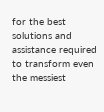for the best solutions and assistance required to transform even the messiest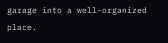garage into a well-organized place.